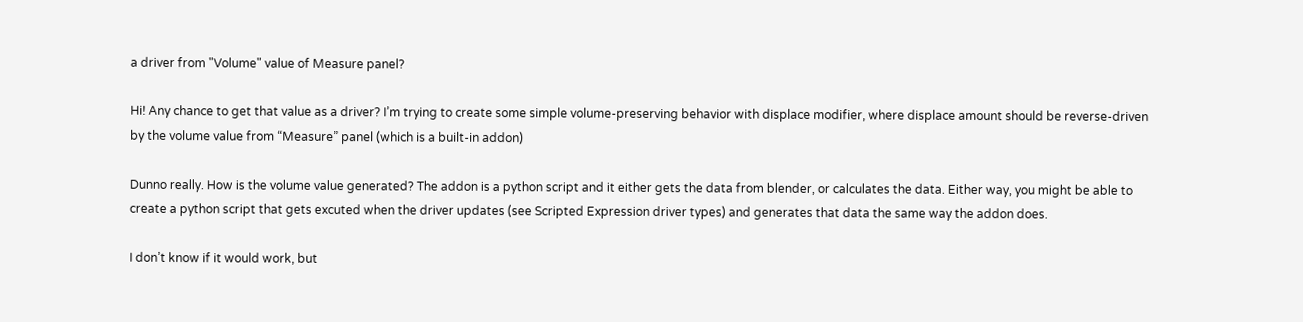a driver from "Volume" value of Measure panel?

Hi! Any chance to get that value as a driver? I’m trying to create some simple volume-preserving behavior with displace modifier, where displace amount should be reverse-driven by the volume value from “Measure” panel (which is a built-in addon)

Dunno really. How is the volume value generated? The addon is a python script and it either gets the data from blender, or calculates the data. Either way, you might be able to create a python script that gets excuted when the driver updates (see Scripted Expression driver types) and generates that data the same way the addon does.

I don’t know if it would work, but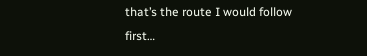that’s the route I would follow first…